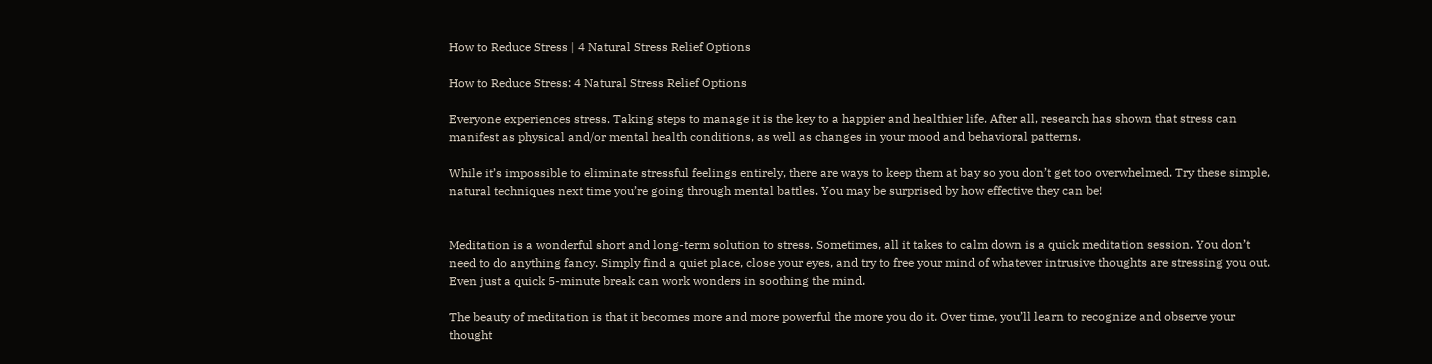How to Reduce Stress | 4 Natural Stress Relief Options

How to Reduce Stress: 4 Natural Stress Relief Options

Everyone experiences stress. Taking steps to manage it is the key to a happier and healthier life. After all, research has shown that stress can manifest as physical and/or mental health conditions, as well as changes in your mood and behavioral patterns.

While it’s impossible to eliminate stressful feelings entirely, there are ways to keep them at bay so you don’t get too overwhelmed. Try these simple, natural techniques next time you’re going through mental battles. You may be surprised by how effective they can be!


Meditation is a wonderful short and long-term solution to stress. Sometimes, all it takes to calm down is a quick meditation session. You don’t need to do anything fancy. Simply find a quiet place, close your eyes, and try to free your mind of whatever intrusive thoughts are stressing you out. Even just a quick 5-minute break can work wonders in soothing the mind.

The beauty of meditation is that it becomes more and more powerful the more you do it. Over time, you’ll learn to recognize and observe your thought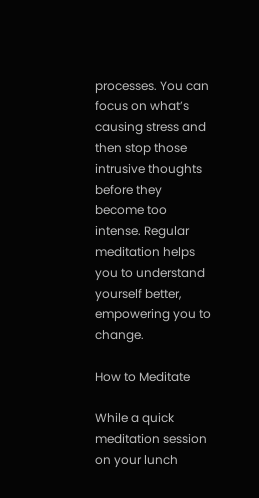processes. You can focus on what’s causing stress and then stop those intrusive thoughts before they become too intense. Regular meditation helps you to understand yourself better, empowering you to change.

How to Meditate

While a quick meditation session on your lunch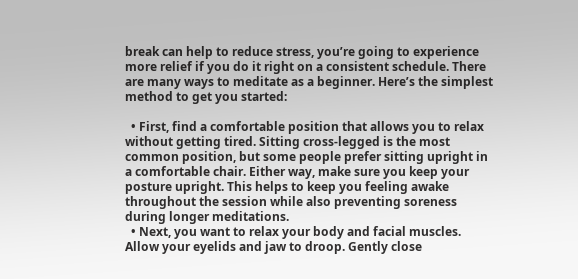break can help to reduce stress, you’re going to experience more relief if you do it right on a consistent schedule. There are many ways to meditate as a beginner. Here’s the simplest method to get you started:

  • First, find a comfortable position that allows you to relax without getting tired. Sitting cross-legged is the most common position, but some people prefer sitting upright in a comfortable chair. Either way, make sure you keep your posture upright. This helps to keep you feeling awake throughout the session while also preventing soreness during longer meditations.
  • Next, you want to relax your body and facial muscles. Allow your eyelids and jaw to droop. Gently close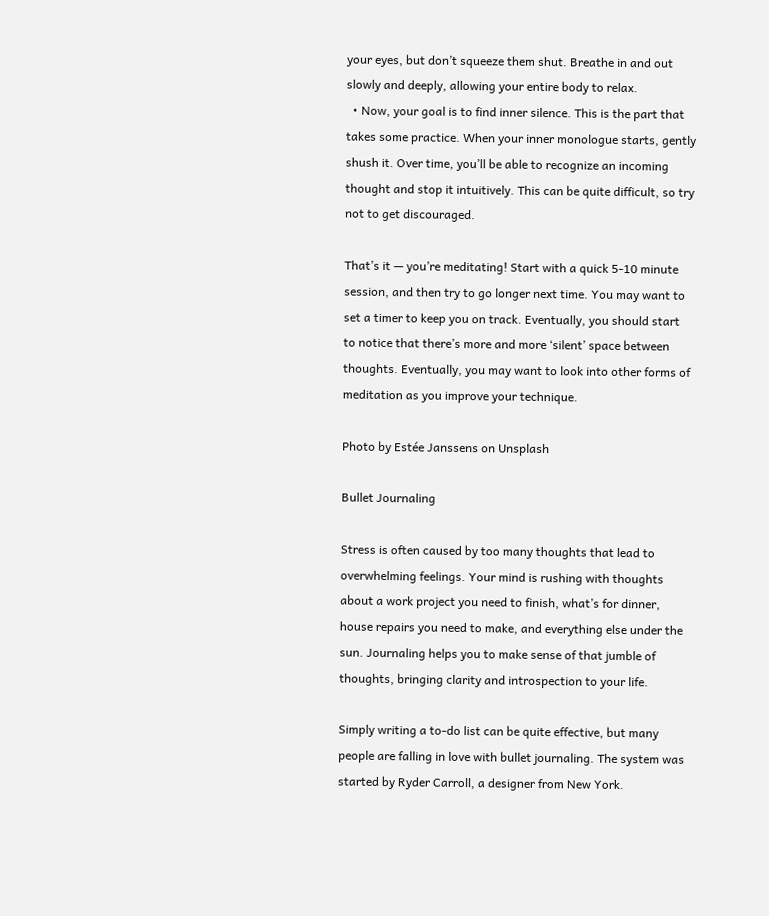your eyes, but don’t squeeze them shut. Breathe in and out slowly and deeply, allowing your entire body to relax.
  • Now, your goal is to find inner silence. This is the part that takes some practice. When your inner monologue starts, gently shush it. Over time, you’ll be able to recognize an incoming thought and stop it intuitively. This can be quite difficult, so try not to get discouraged.

That’s it — you’re meditating! Start with a quick 5-10 minute session, and then try to go longer next time. You may want to set a timer to keep you on track. Eventually, you should start to notice that there’s more and more ‘silent’ space between thoughts. Eventually, you may want to look into other forms of meditation as you improve your technique.

Photo by Estée Janssens on Unsplash

Bullet Journaling

Stress is often caused by too many thoughts that lead to overwhelming feelings. Your mind is rushing with thoughts about a work project you need to finish, what’s for dinner, house repairs you need to make, and everything else under the sun. Journaling helps you to make sense of that jumble of thoughts, bringing clarity and introspection to your life.

Simply writing a to-do list can be quite effective, but many people are falling in love with bullet journaling. The system was started by Ryder Carroll, a designer from New York.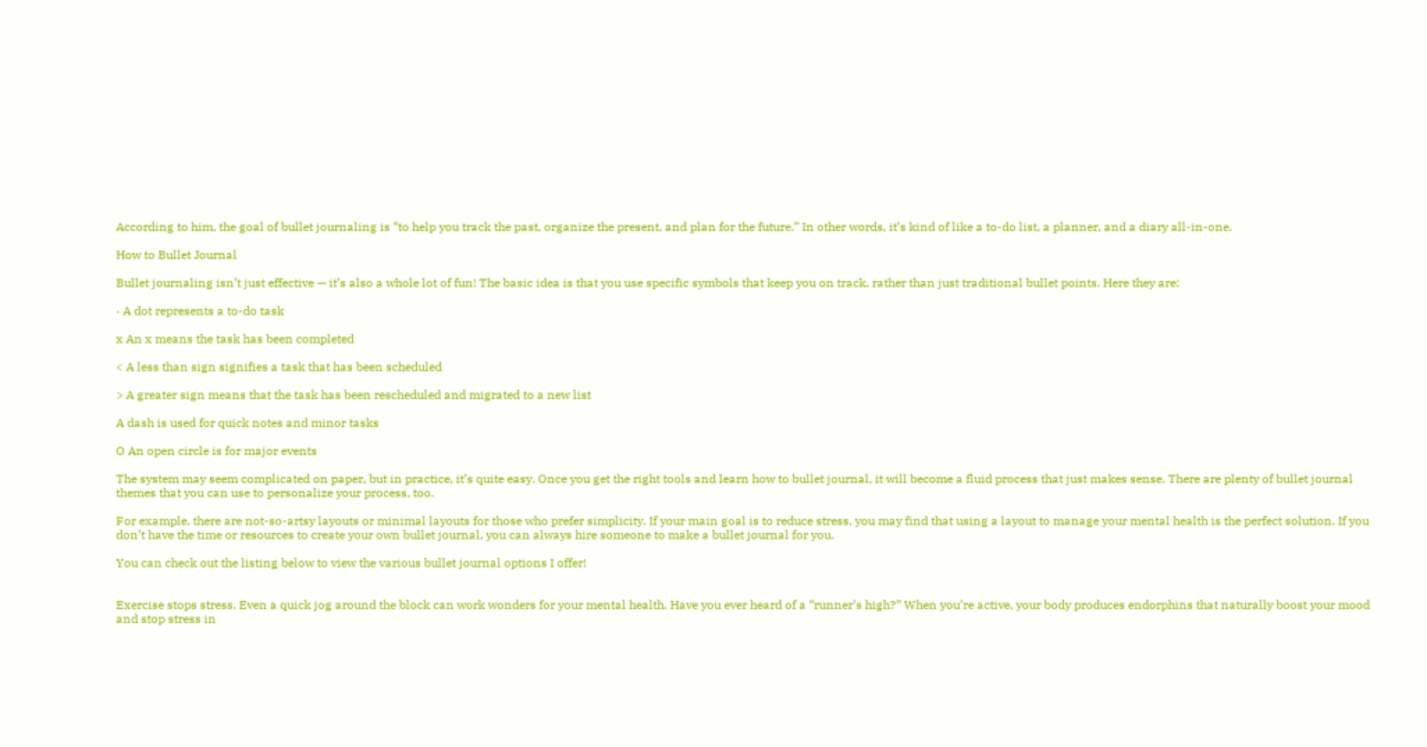According to him, the goal of bullet journaling is “to help you track the past, organize the present, and plan for the future.” In other words, it’s kind of like a to-do list, a planner, and a diary all-in-one.

How to Bullet Journal

Bullet journaling isn’t just effective — it’s also a whole lot of fun! The basic idea is that you use specific symbols that keep you on track, rather than just traditional bullet points. Here they are:

· A dot represents a to-do task

x An x means the task has been completed

< A less than sign signifies a task that has been scheduled

> A greater sign means that the task has been rescheduled and migrated to a new list

A dash is used for quick notes and minor tasks

O An open circle is for major events

The system may seem complicated on paper, but in practice, it’s quite easy. Once you get the right tools and learn how to bullet journal, it will become a fluid process that just makes sense. There are plenty of bullet journal themes that you can use to personalize your process, too.

For example, there are not-so-artsy layouts or minimal layouts for those who prefer simplicity. If your main goal is to reduce stress, you may find that using a layout to manage your mental health is the perfect solution. If you don’t have the time or resources to create your own bullet journal, you can always hire someone to make a bullet journal for you.

You can check out the listing below to view the various bullet journal options I offer!


Exercise stops stress. Even a quick jog around the block can work wonders for your mental health. Have you ever heard of a “runner’s high?” When you’re active, your body produces endorphins that naturally boost your mood and stop stress in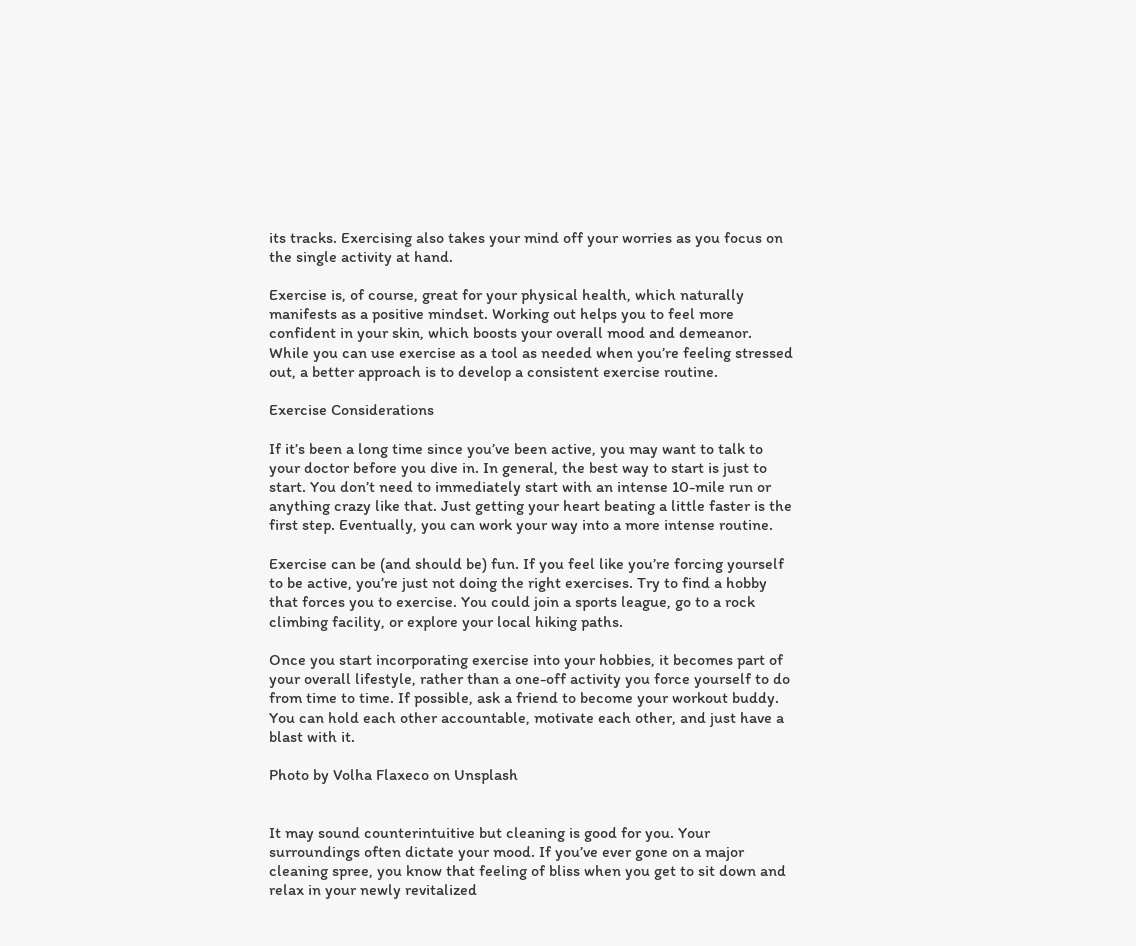its tracks. Exercising also takes your mind off your worries as you focus on the single activity at hand.

Exercise is, of course, great for your physical health, which naturally manifests as a positive mindset. Working out helps you to feel more confident in your skin, which boosts your overall mood and demeanor. While you can use exercise as a tool as needed when you’re feeling stressed out, a better approach is to develop a consistent exercise routine.

Exercise Considerations

If it’s been a long time since you’ve been active, you may want to talk to your doctor before you dive in. In general, the best way to start is just to start. You don’t need to immediately start with an intense 10-mile run or anything crazy like that. Just getting your heart beating a little faster is the first step. Eventually, you can work your way into a more intense routine.

Exercise can be (and should be) fun. If you feel like you’re forcing yourself to be active, you’re just not doing the right exercises. Try to find a hobby that forces you to exercise. You could join a sports league, go to a rock climbing facility, or explore your local hiking paths.

Once you start incorporating exercise into your hobbies, it becomes part of your overall lifestyle, rather than a one-off activity you force yourself to do from time to time. If possible, ask a friend to become your workout buddy. You can hold each other accountable, motivate each other, and just have a blast with it.

Photo by Volha Flaxeco on Unsplash


It may sound counterintuitive but cleaning is good for you. Your surroundings often dictate your mood. If you’ve ever gone on a major cleaning spree, you know that feeling of bliss when you get to sit down and relax in your newly revitalized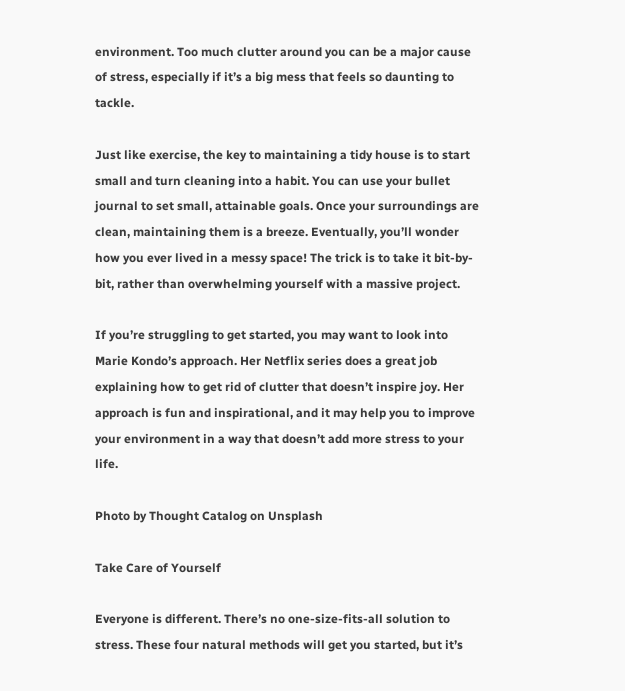environment. Too much clutter around you can be a major cause of stress, especially if it’s a big mess that feels so daunting to tackle.

Just like exercise, the key to maintaining a tidy house is to start small and turn cleaning into a habit. You can use your bullet journal to set small, attainable goals. Once your surroundings are clean, maintaining them is a breeze. Eventually, you’ll wonder how you ever lived in a messy space! The trick is to take it bit-by-bit, rather than overwhelming yourself with a massive project.

If you’re struggling to get started, you may want to look into Marie Kondo’s approach. Her Netflix series does a great job explaining how to get rid of clutter that doesn’t inspire joy. Her approach is fun and inspirational, and it may help you to improve your environment in a way that doesn’t add more stress to your life.

Photo by Thought Catalog on Unsplash

Take Care of Yourself

Everyone is different. There’s no one-size-fits-all solution to stress. These four natural methods will get you started, but it’s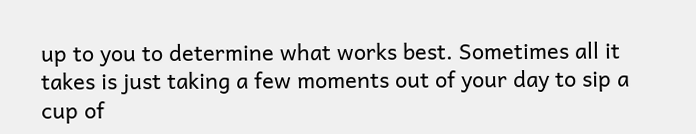up to you to determine what works best. Sometimes all it takes is just taking a few moments out of your day to sip a cup of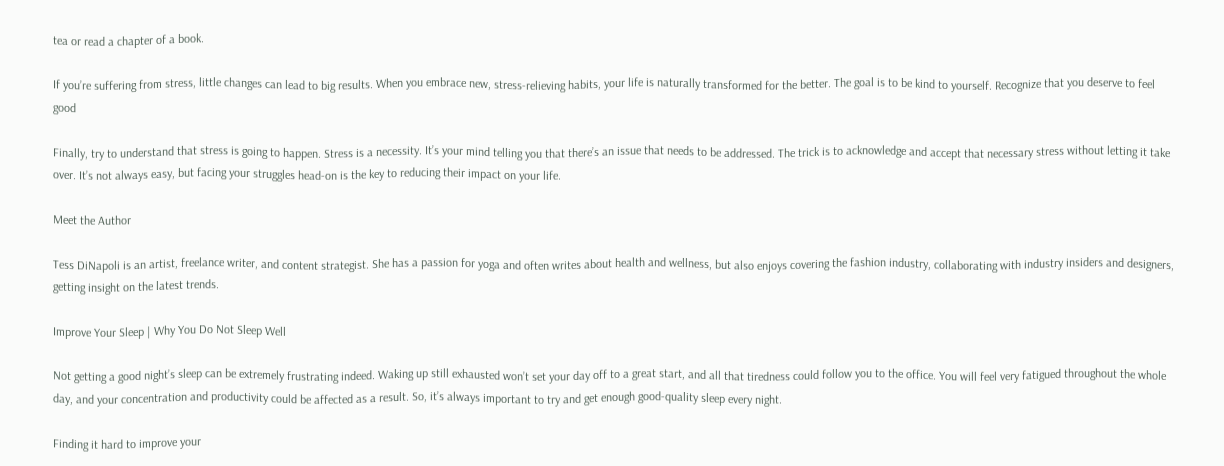tea or read a chapter of a book.

If you’re suffering from stress, little changes can lead to big results. When you embrace new, stress-relieving habits, your life is naturally transformed for the better. The goal is to be kind to yourself. Recognize that you deserve to feel good

Finally, try to understand that stress is going to happen. Stress is a necessity. It’s your mind telling you that there’s an issue that needs to be addressed. The trick is to acknowledge and accept that necessary stress without letting it take over. It’s not always easy, but facing your struggles head-on is the key to reducing their impact on your life.

Meet the Author

Tess DiNapoli is an artist, freelance writer, and content strategist. She has a passion for yoga and often writes about health and wellness, but also enjoys covering the fashion industry, collaborating with industry insiders and designers, getting insight on the latest trends.

Improve Your Sleep | Why You Do Not Sleep Well

Not getting a good night’s sleep can be extremely frustrating indeed. Waking up still exhausted won’t set your day off to a great start, and all that tiredness could follow you to the office. You will feel very fatigued throughout the whole day, and your concentration and productivity could be affected as a result. So, it’s always important to try and get enough good-quality sleep every night.

Finding it hard to improve your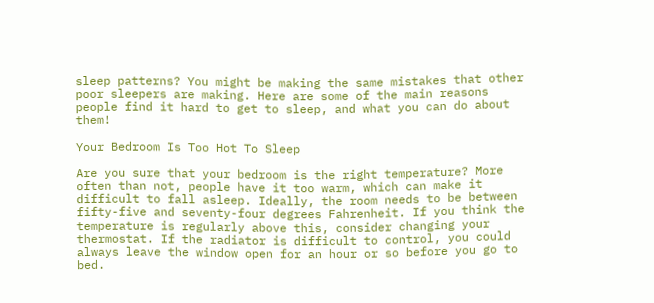sleep patterns? You might be making the same mistakes that other poor sleepers are making. Here are some of the main reasons people find it hard to get to sleep, and what you can do about them!

Your Bedroom Is Too Hot To Sleep

Are you sure that your bedroom is the right temperature? More often than not, people have it too warm, which can make it difficult to fall asleep. Ideally, the room needs to be between fifty-five and seventy-four degrees Fahrenheit. If you think the temperature is regularly above this, consider changing your thermostat. If the radiator is difficult to control, you could always leave the window open for an hour or so before you go to bed.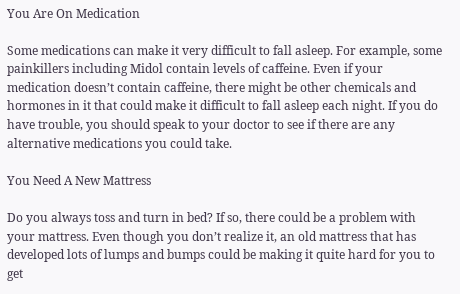You Are On Medication

Some medications can make it very difficult to fall asleep. For example, some painkillers including Midol contain levels of caffeine. Even if your medication doesn’t contain caffeine, there might be other chemicals and hormones in it that could make it difficult to fall asleep each night. If you do have trouble, you should speak to your doctor to see if there are any alternative medications you could take.

You Need A New Mattress

Do you always toss and turn in bed? If so, there could be a problem with your mattress. Even though you don’t realize it, an old mattress that has developed lots of lumps and bumps could be making it quite hard for you to get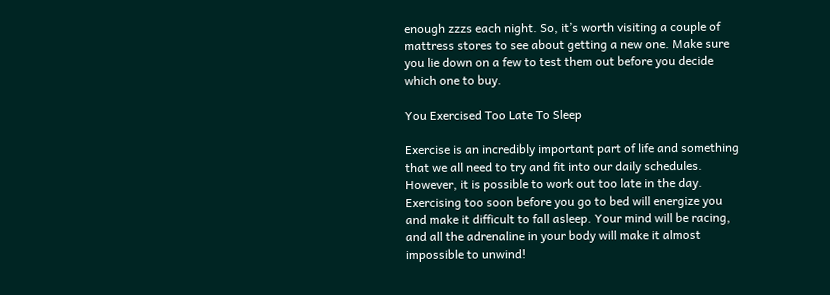enough zzzs each night. So, it’s worth visiting a couple of mattress stores to see about getting a new one. Make sure you lie down on a few to test them out before you decide which one to buy.

You Exercised Too Late To Sleep

Exercise is an incredibly important part of life and something that we all need to try and fit into our daily schedules. However, it is possible to work out too late in the day. Exercising too soon before you go to bed will energize you and make it difficult to fall asleep. Your mind will be racing, and all the adrenaline in your body will make it almost impossible to unwind!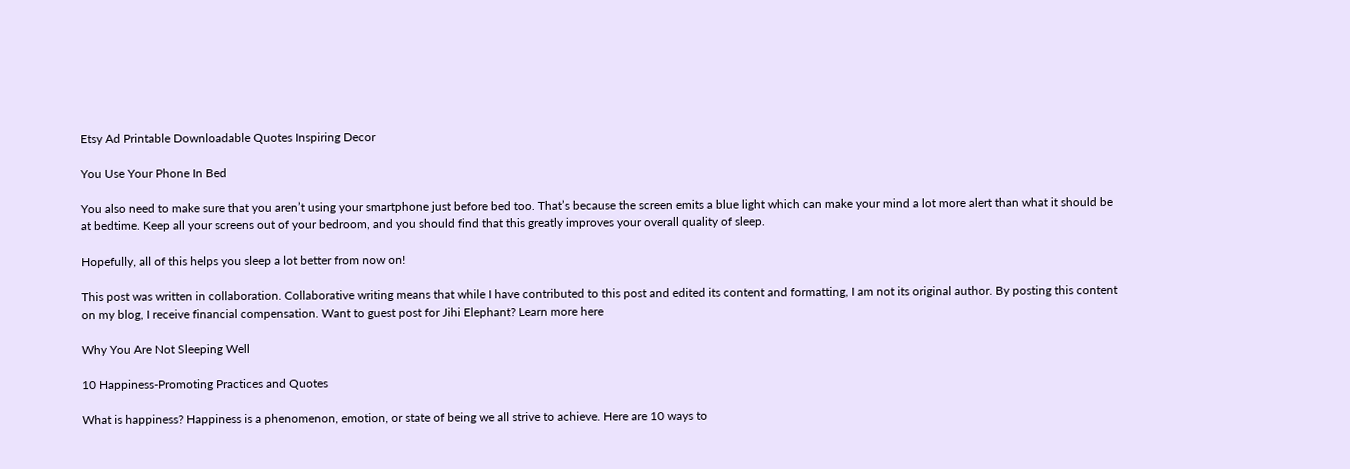Etsy Ad Printable Downloadable Quotes Inspiring Decor

You Use Your Phone In Bed

You also need to make sure that you aren’t using your smartphone just before bed too. That’s because the screen emits a blue light which can make your mind a lot more alert than what it should be at bedtime. Keep all your screens out of your bedroom, and you should find that this greatly improves your overall quality of sleep.

Hopefully, all of this helps you sleep a lot better from now on!

This post was written in collaboration. Collaborative writing means that while I have contributed to this post and edited its content and formatting, I am not its original author. By posting this content on my blog, I receive financial compensation. Want to guest post for Jihi Elephant? Learn more here

Why You Are Not Sleeping Well

10 Happiness-Promoting Practices and Quotes

What is happiness? Happiness is a phenomenon, emotion, or state of being we all strive to achieve. Here are 10 ways to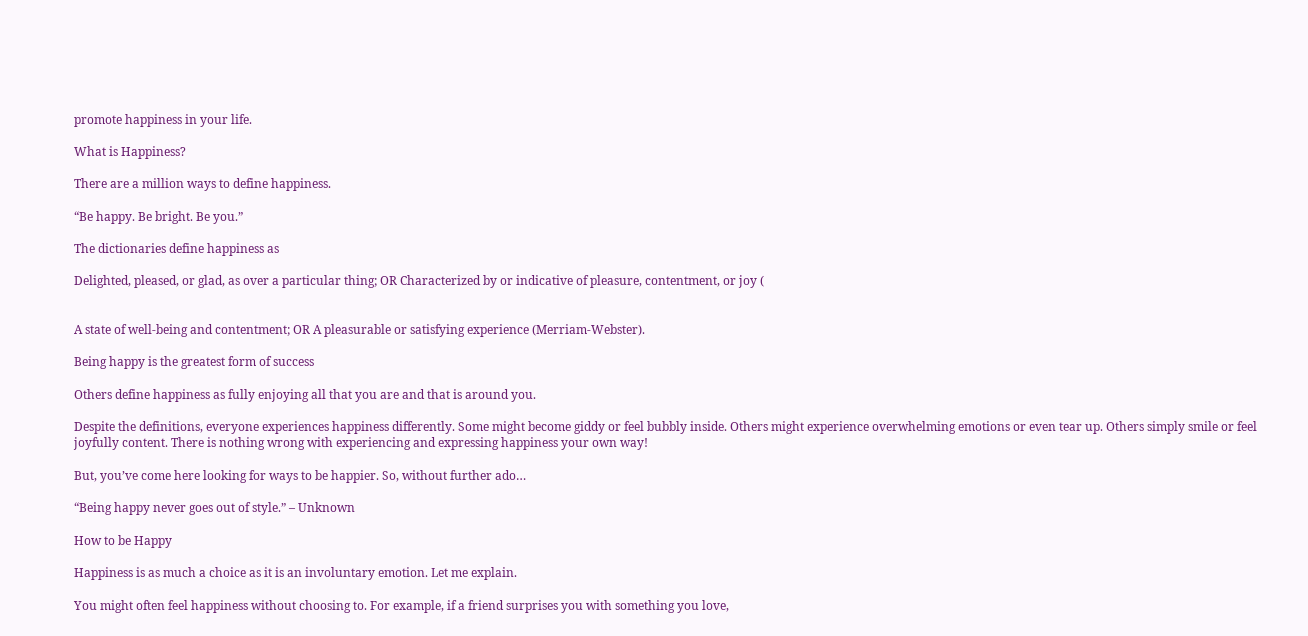promote happiness in your life.

What is Happiness?

There are a million ways to define happiness.

“Be happy. Be bright. Be you.”

The dictionaries define happiness as

Delighted, pleased, or glad, as over a particular thing; OR Characterized by or indicative of pleasure, contentment, or joy (


A state of well-being and contentment; OR A pleasurable or satisfying experience (Merriam-Webster).

Being happy is the greatest form of success

Others define happiness as fully enjoying all that you are and that is around you.

Despite the definitions, everyone experiences happiness differently. Some might become giddy or feel bubbly inside. Others might experience overwhelming emotions or even tear up. Others simply smile or feel joyfully content. There is nothing wrong with experiencing and expressing happiness your own way!

But, you’ve come here looking for ways to be happier. So, without further ado…

“Being happy never goes out of style.” – Unknown

How to be Happy

Happiness is as much a choice as it is an involuntary emotion. Let me explain.

You might often feel happiness without choosing to. For example, if a friend surprises you with something you love,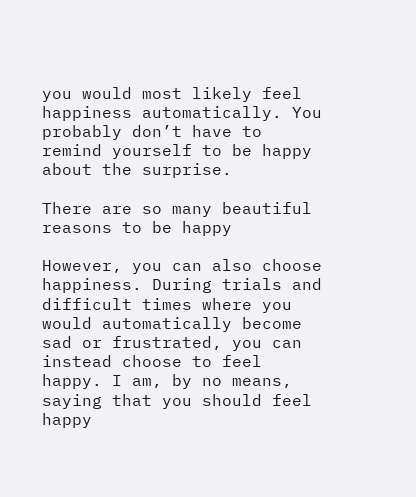you would most likely feel happiness automatically. You probably don’t have to remind yourself to be happy about the surprise.

There are so many beautiful reasons to be happy

However, you can also choose happiness. During trials and difficult times where you would automatically become sad or frustrated, you can instead choose to feel happy. I am, by no means, saying that you should feel happy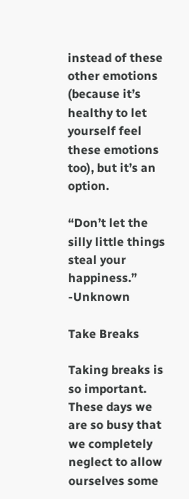instead of these other emotions (because it’s healthy to let yourself feel these emotions too), but it’s an option.

“Don’t let the silly little things steal your happiness.” -Unknown

Take Breaks

Taking breaks is so important. These days we are so busy that we completely neglect to allow ourselves some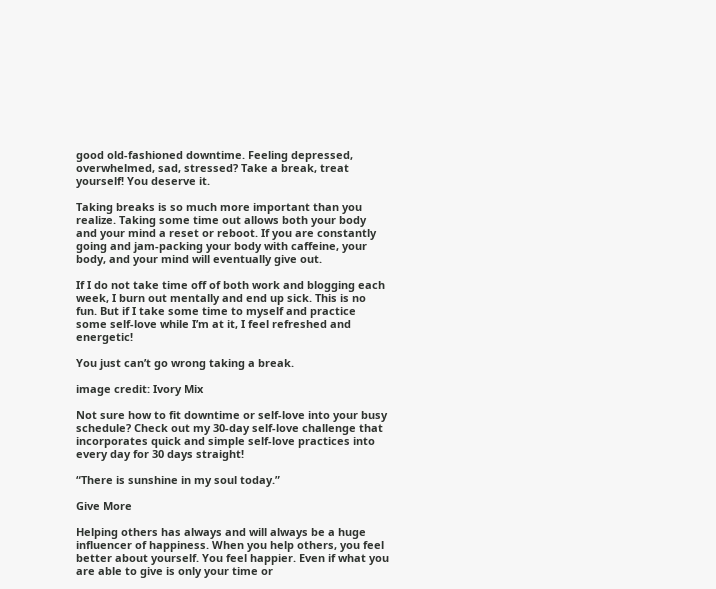good old-fashioned downtime. Feeling depressed, overwhelmed, sad, stressed? Take a break, treat yourself! You deserve it.

Taking breaks is so much more important than you realize. Taking some time out allows both your body and your mind a reset or reboot. If you are constantly going and jam-packing your body with caffeine, your body, and your mind will eventually give out.

If I do not take time off of both work and blogging each week, I burn out mentally and end up sick. This is no fun. But if I take some time to myself and practice some self-love while I’m at it, I feel refreshed and energetic!

You just can’t go wrong taking a break.

image credit: Ivory Mix

Not sure how to fit downtime or self-love into your busy schedule? Check out my 30-day self-love challenge that incorporates quick and simple self-love practices into every day for 30 days straight!

“There is sunshine in my soul today.”

Give More

Helping others has always and will always be a huge influencer of happiness. When you help others, you feel better about yourself. You feel happier. Even if what you are able to give is only your time or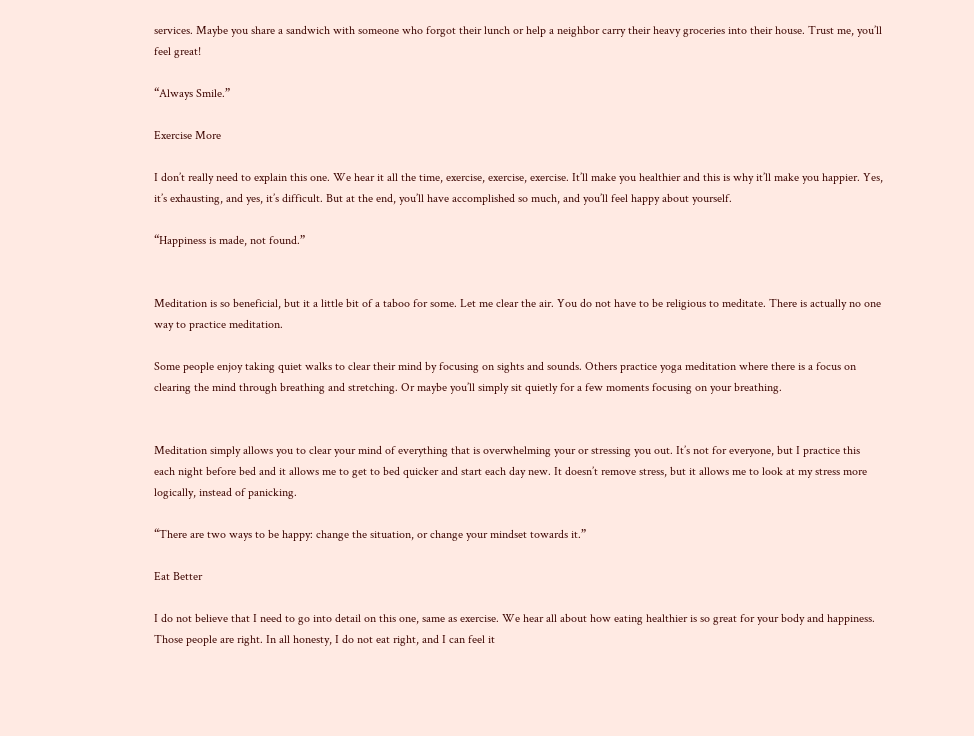services. Maybe you share a sandwich with someone who forgot their lunch or help a neighbor carry their heavy groceries into their house. Trust me, you’ll feel great!

“Always Smile.”

Exercise More

I don’t really need to explain this one. We hear it all the time, exercise, exercise, exercise. It’ll make you healthier and this is why it’ll make you happier. Yes, it’s exhausting, and yes, it’s difficult. But at the end, you’ll have accomplished so much, and you’ll feel happy about yourself.

“Happiness is made, not found.”


Meditation is so beneficial, but it a little bit of a taboo for some. Let me clear the air. You do not have to be religious to meditate. There is actually no one way to practice meditation.

Some people enjoy taking quiet walks to clear their mind by focusing on sights and sounds. Others practice yoga meditation where there is a focus on clearing the mind through breathing and stretching. Or maybe you’ll simply sit quietly for a few moments focusing on your breathing.


Meditation simply allows you to clear your mind of everything that is overwhelming your or stressing you out. It’s not for everyone, but I practice this each night before bed and it allows me to get to bed quicker and start each day new. It doesn’t remove stress, but it allows me to look at my stress more logically, instead of panicking.

“There are two ways to be happy: change the situation, or change your mindset towards it.”

Eat Better

I do not believe that I need to go into detail on this one, same as exercise. We hear all about how eating healthier is so great for your body and happiness. Those people are right. In all honesty, I do not eat right, and I can feel it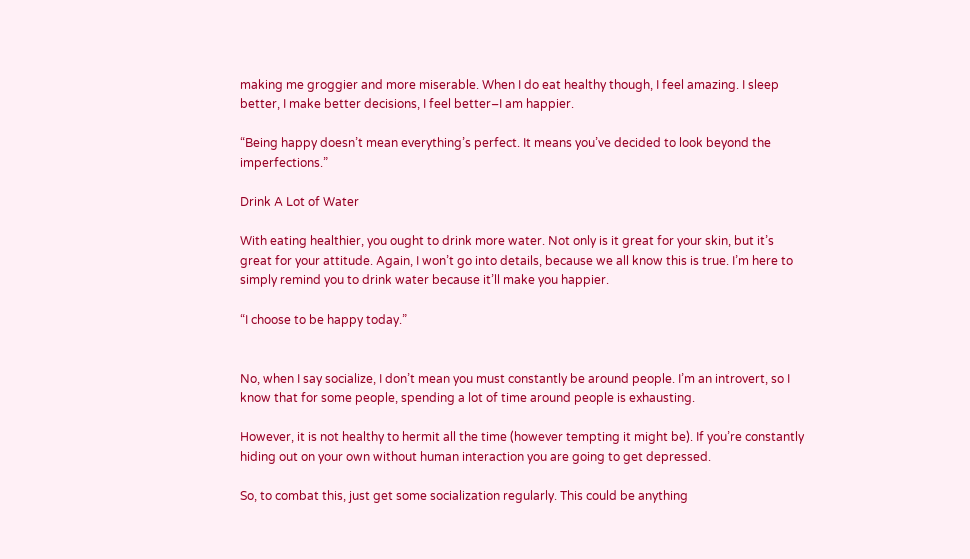making me groggier and more miserable. When I do eat healthy though, I feel amazing. I sleep better, I make better decisions, I feel better–I am happier.

“Being happy doesn’t mean everything’s perfect. It means you’ve decided to look beyond the imperfections.”

Drink A Lot of Water

With eating healthier, you ought to drink more water. Not only is it great for your skin, but it’s great for your attitude. Again, I won’t go into details, because we all know this is true. I’m here to simply remind you to drink water because it’ll make you happier.

“I choose to be happy today.”


No, when I say socialize, I don’t mean you must constantly be around people. I’m an introvert, so I know that for some people, spending a lot of time around people is exhausting.

However, it is not healthy to hermit all the time (however tempting it might be). If you’re constantly hiding out on your own without human interaction you are going to get depressed.

So, to combat this, just get some socialization regularly. This could be anything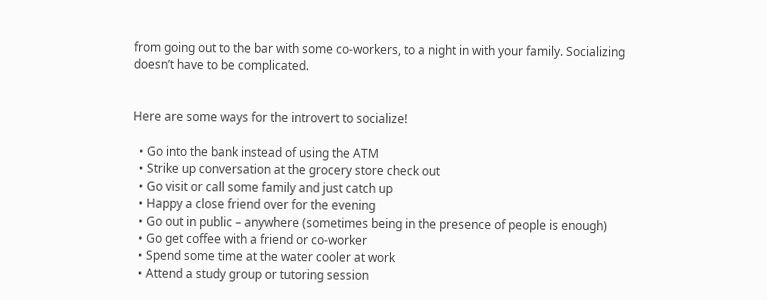from going out to the bar with some co-workers, to a night in with your family. Socializing doesn’t have to be complicated.


Here are some ways for the introvert to socialize!

  • Go into the bank instead of using the ATM
  • Strike up conversation at the grocery store check out
  • Go visit or call some family and just catch up
  • Happy a close friend over for the evening
  • Go out in public – anywhere (sometimes being in the presence of people is enough)
  • Go get coffee with a friend or co-worker
  • Spend some time at the water cooler at work
  • Attend a study group or tutoring session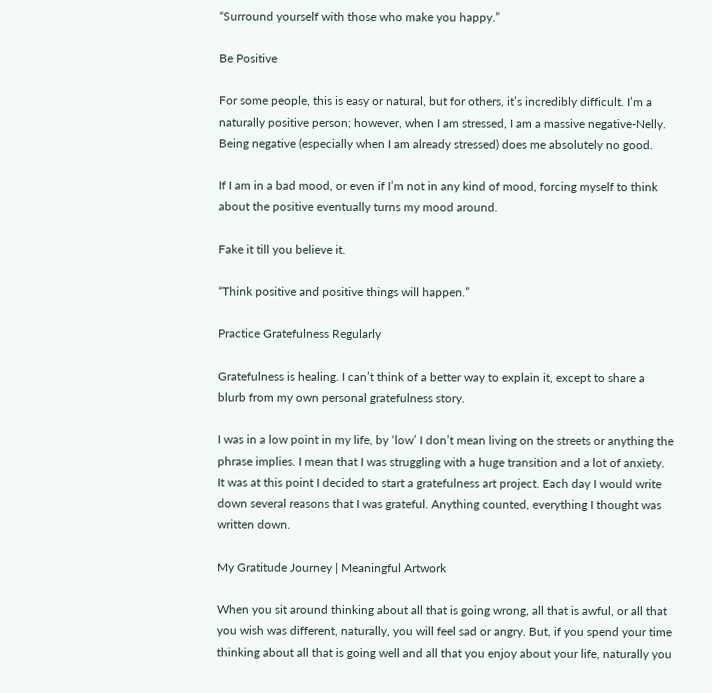“Surround yourself with those who make you happy.”

Be Positive

For some people, this is easy or natural, but for others, it’s incredibly difficult. I’m a naturally positive person; however, when I am stressed, I am a massive negative-Nelly. Being negative (especially when I am already stressed) does me absolutely no good.

If I am in a bad mood, or even if I’m not in any kind of mood, forcing myself to think about the positive eventually turns my mood around.

Fake it till you believe it.

“Think positive and positive things will happen.”

Practice Gratefulness Regularly

Gratefulness is healing. I can’t think of a better way to explain it, except to share a blurb from my own personal gratefulness story.

I was in a low point in my life, by ‘low’ I don’t mean living on the streets or anything the phrase implies. I mean that I was struggling with a huge transition and a lot of anxiety. It was at this point I decided to start a gratefulness art project. Each day I would write down several reasons that I was grateful. Anything counted, everything I thought was written down.

My Gratitude Journey | Meaningful Artwork

When you sit around thinking about all that is going wrong, all that is awful, or all that you wish was different, naturally, you will feel sad or angry. But, if you spend your time thinking about all that is going well and all that you enjoy about your life, naturally you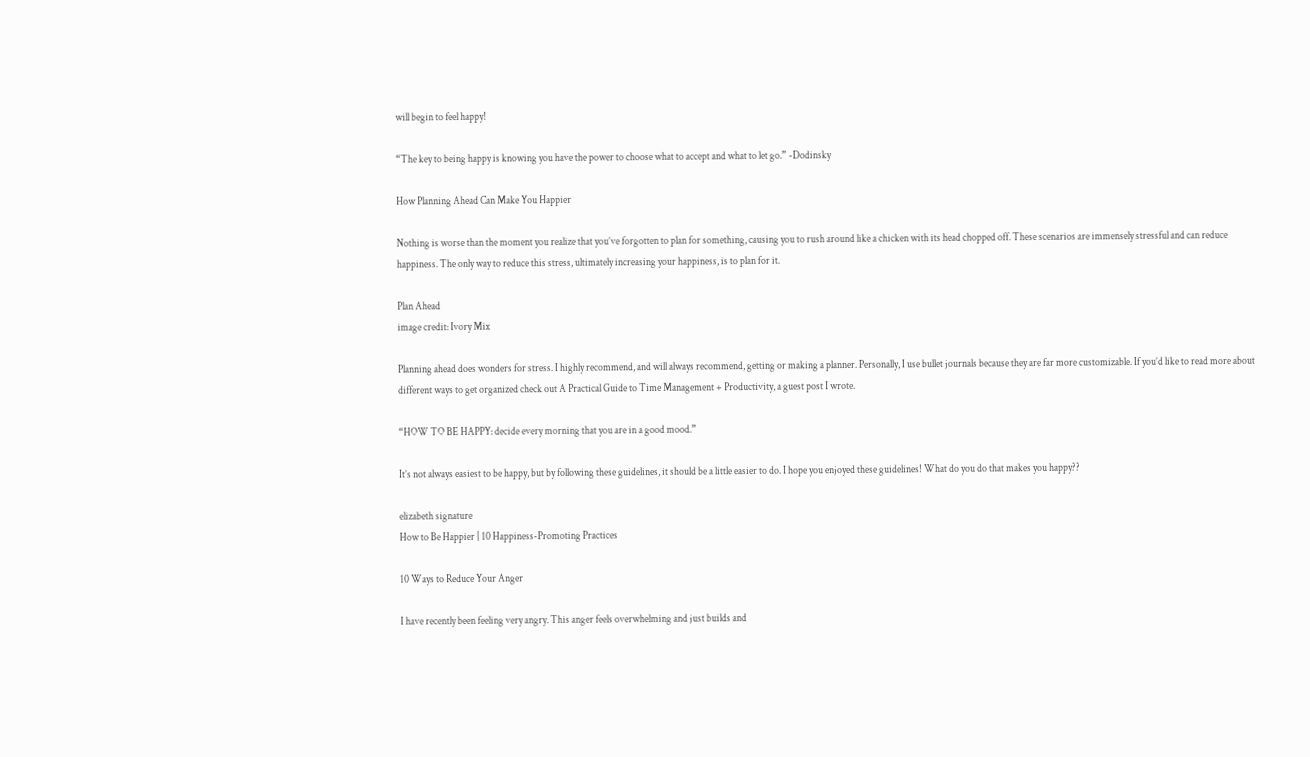will begin to feel happy!

“The key to being happy is knowing you have the power to choose what to accept and what to let go.” -Dodinsky

How Planning Ahead Can Make You Happier

Nothing is worse than the moment you realize that you’ve forgotten to plan for something, causing you to rush around like a chicken with its head chopped off. These scenarios are immensely stressful and can reduce happiness. The only way to reduce this stress, ultimately increasing your happiness, is to plan for it.

Plan Ahead
image credit: Ivory Mix

Planning ahead does wonders for stress. I highly recommend, and will always recommend, getting or making a planner. Personally, I use bullet journals because they are far more customizable. If you’d like to read more about different ways to get organized check out A Practical Guide to Time Management + Productivity, a guest post I wrote.

“HOW TO BE HAPPY: decide every morning that you are in a good mood.”

It’s not always easiest to be happy, but by following these guidelines, it should be a little easier to do. I hope you enjoyed these guidelines! What do you do that makes you happy??

elizabeth signature
How to Be Happier | 10 Happiness-Promoting Practices

10 Ways to Reduce Your Anger

I have recently been feeling very angry. This anger feels overwhelming and just builds and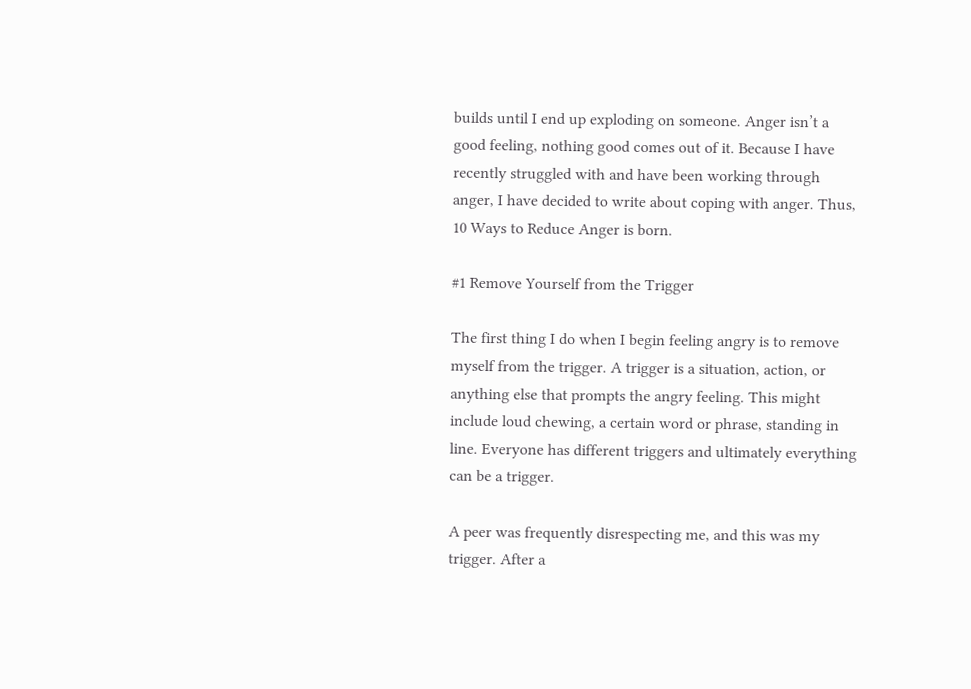builds until I end up exploding on someone. Anger isn’t a good feeling, nothing good comes out of it. Because I have recently struggled with and have been working through anger, I have decided to write about coping with anger. Thus, 10 Ways to Reduce Anger is born.

#1 Remove Yourself from the Trigger

The first thing I do when I begin feeling angry is to remove myself from the trigger. A trigger is a situation, action, or anything else that prompts the angry feeling. This might include loud chewing, a certain word or phrase, standing in line. Everyone has different triggers and ultimately everything can be a trigger.

A peer was frequently disrespecting me, and this was my trigger. After a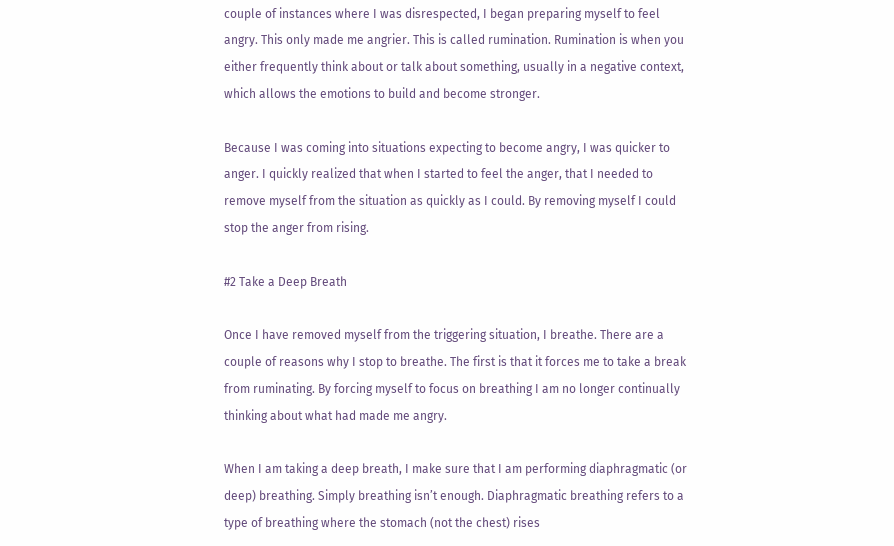couple of instances where I was disrespected, I began preparing myself to feel angry. This only made me angrier. This is called rumination. Rumination is when you either frequently think about or talk about something, usually in a negative context, which allows the emotions to build and become stronger.

Because I was coming into situations expecting to become angry, I was quicker to anger. I quickly realized that when I started to feel the anger, that I needed to remove myself from the situation as quickly as I could. By removing myself I could stop the anger from rising.

#2 Take a Deep Breath

Once I have removed myself from the triggering situation, I breathe. There are a couple of reasons why I stop to breathe. The first is that it forces me to take a break from ruminating. By forcing myself to focus on breathing I am no longer continually thinking about what had made me angry.

When I am taking a deep breath, I make sure that I am performing diaphragmatic (or deep) breathing. Simply breathing isn’t enough. Diaphragmatic breathing refers to a type of breathing where the stomach (not the chest) rises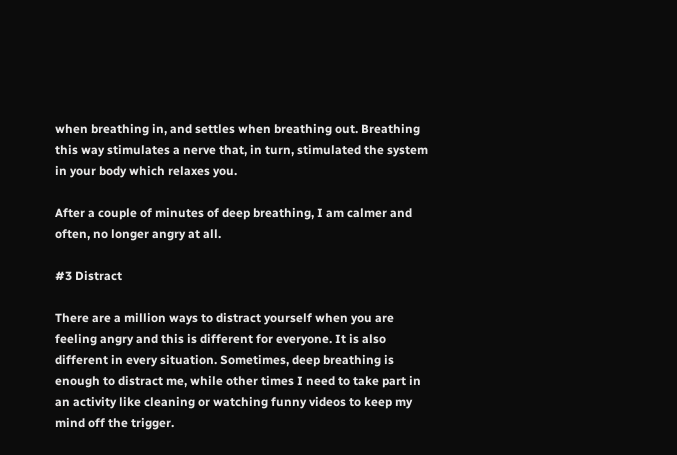when breathing in, and settles when breathing out. Breathing this way stimulates a nerve that, in turn, stimulated the system in your body which relaxes you.

After a couple of minutes of deep breathing, I am calmer and often, no longer angry at all.

#3 Distract

There are a million ways to distract yourself when you are feeling angry and this is different for everyone. It is also different in every situation. Sometimes, deep breathing is enough to distract me, while other times I need to take part in an activity like cleaning or watching funny videos to keep my mind off the trigger.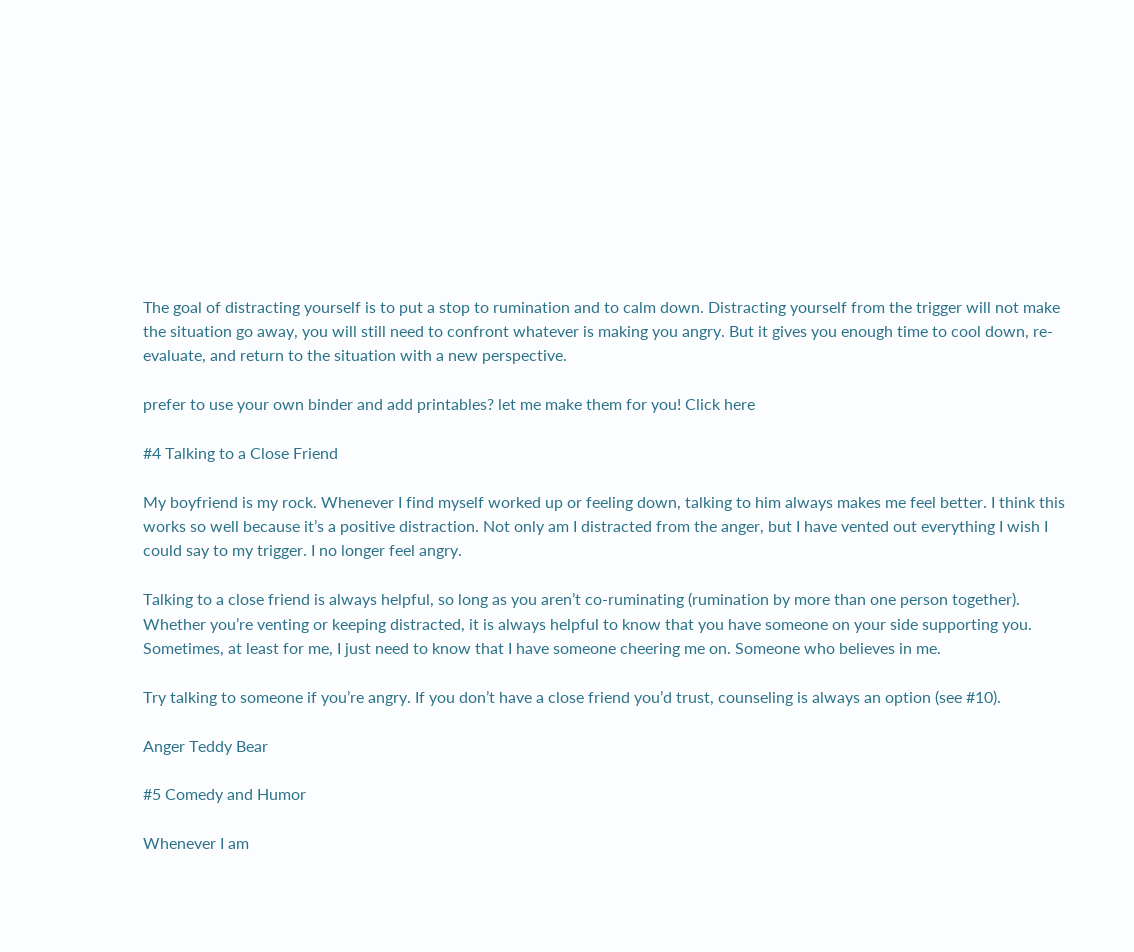The goal of distracting yourself is to put a stop to rumination and to calm down. Distracting yourself from the trigger will not make the situation go away, you will still need to confront whatever is making you angry. But it gives you enough time to cool down, re-evaluate, and return to the situation with a new perspective.

prefer to use your own binder and add printables? let me make them for you! Click here

#4 Talking to a Close Friend

My boyfriend is my rock. Whenever I find myself worked up or feeling down, talking to him always makes me feel better. I think this works so well because it’s a positive distraction. Not only am I distracted from the anger, but I have vented out everything I wish I could say to my trigger. I no longer feel angry.

Talking to a close friend is always helpful, so long as you aren’t co-ruminating (rumination by more than one person together). Whether you’re venting or keeping distracted, it is always helpful to know that you have someone on your side supporting you. Sometimes, at least for me, I just need to know that I have someone cheering me on. Someone who believes in me.

Try talking to someone if you’re angry. If you don’t have a close friend you’d trust, counseling is always an option (see #10).

Anger Teddy Bear

#5 Comedy and Humor

Whenever I am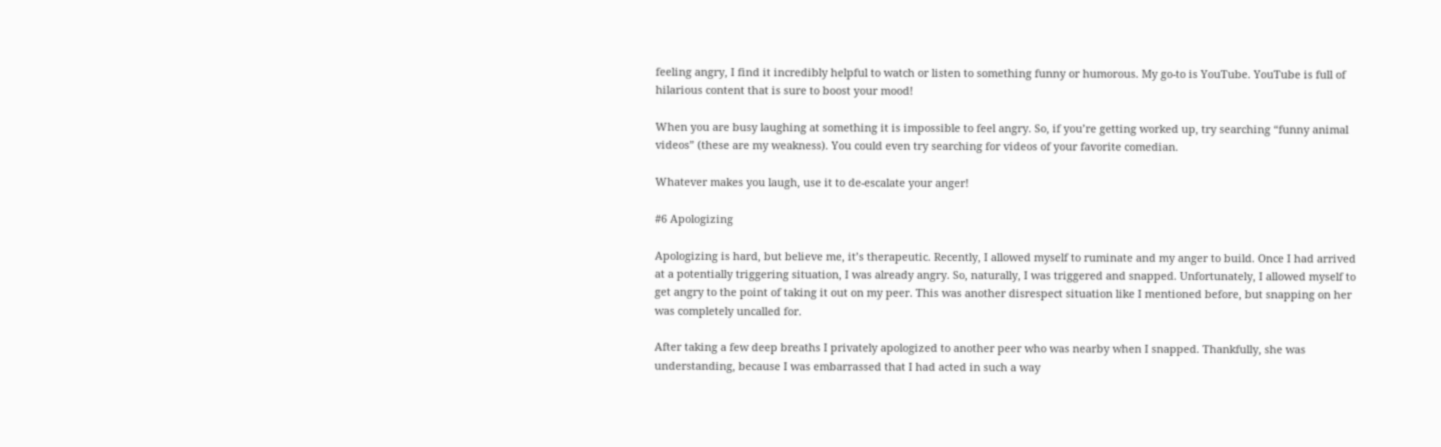feeling angry, I find it incredibly helpful to watch or listen to something funny or humorous. My go-to is YouTube. YouTube is full of hilarious content that is sure to boost your mood!

When you are busy laughing at something it is impossible to feel angry. So, if you’re getting worked up, try searching “funny animal videos” (these are my weakness). You could even try searching for videos of your favorite comedian.

Whatever makes you laugh, use it to de-escalate your anger!

#6 Apologizing

Apologizing is hard, but believe me, it’s therapeutic. Recently, I allowed myself to ruminate and my anger to build. Once I had arrived at a potentially triggering situation, I was already angry. So, naturally, I was triggered and snapped. Unfortunately, I allowed myself to get angry to the point of taking it out on my peer. This was another disrespect situation like I mentioned before, but snapping on her was completely uncalled for.

After taking a few deep breaths I privately apologized to another peer who was nearby when I snapped. Thankfully, she was understanding, because I was embarrassed that I had acted in such a way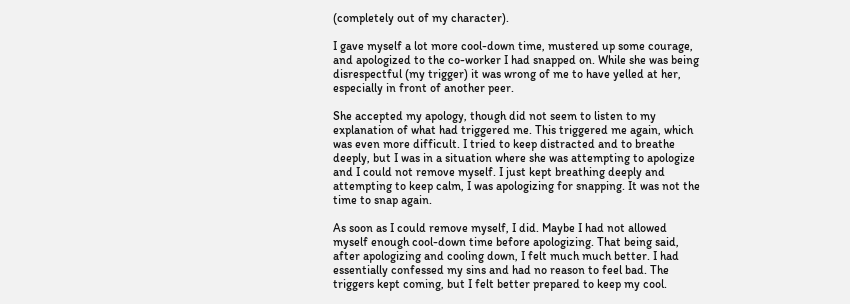(completely out of my character).

I gave myself a lot more cool-down time, mustered up some courage, and apologized to the co-worker I had snapped on. While she was being disrespectful (my trigger) it was wrong of me to have yelled at her, especially in front of another peer.

She accepted my apology, though did not seem to listen to my explanation of what had triggered me. This triggered me again, which was even more difficult. I tried to keep distracted and to breathe deeply, but I was in a situation where she was attempting to apologize and I could not remove myself. I just kept breathing deeply and attempting to keep calm, I was apologizing for snapping. It was not the time to snap again.

As soon as I could remove myself, I did. Maybe I had not allowed myself enough cool-down time before apologizing. That being said, after apologizing and cooling down, I felt much much better. I had essentially confessed my sins and had no reason to feel bad. The triggers kept coming, but I felt better prepared to keep my cool.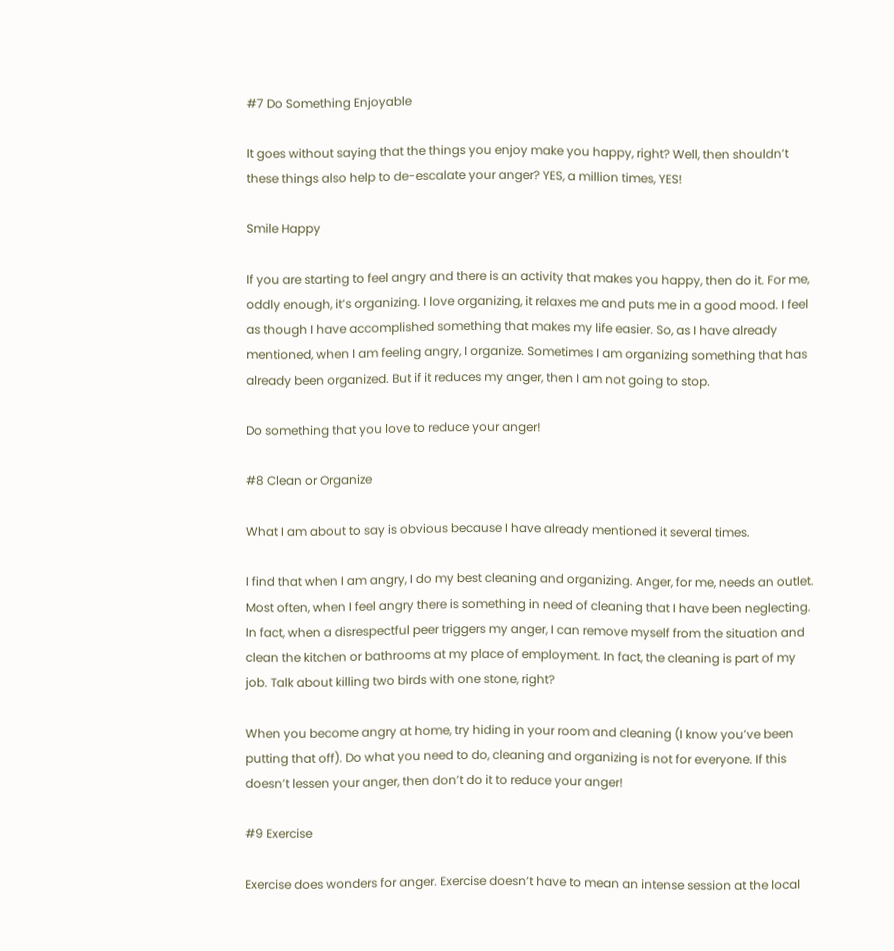#7 Do Something Enjoyable

It goes without saying that the things you enjoy make you happy, right? Well, then shouldn’t these things also help to de-escalate your anger? YES, a million times, YES!

Smile Happy

If you are starting to feel angry and there is an activity that makes you happy, then do it. For me, oddly enough, it’s organizing. I love organizing, it relaxes me and puts me in a good mood. I feel as though I have accomplished something that makes my life easier. So, as I have already mentioned, when I am feeling angry, I organize. Sometimes I am organizing something that has already been organized. But if it reduces my anger, then I am not going to stop.

Do something that you love to reduce your anger!

#8 Clean or Organize

What I am about to say is obvious because I have already mentioned it several times.

I find that when I am angry, I do my best cleaning and organizing. Anger, for me, needs an outlet. Most often, when I feel angry there is something in need of cleaning that I have been neglecting. In fact, when a disrespectful peer triggers my anger, I can remove myself from the situation and clean the kitchen or bathrooms at my place of employment. In fact, the cleaning is part of my job. Talk about killing two birds with one stone, right?

When you become angry at home, try hiding in your room and cleaning (I know you’ve been putting that off). Do what you need to do, cleaning and organizing is not for everyone. If this doesn’t lessen your anger, then don’t do it to reduce your anger!

#9 Exercise

Exercise does wonders for anger. Exercise doesn’t have to mean an intense session at the local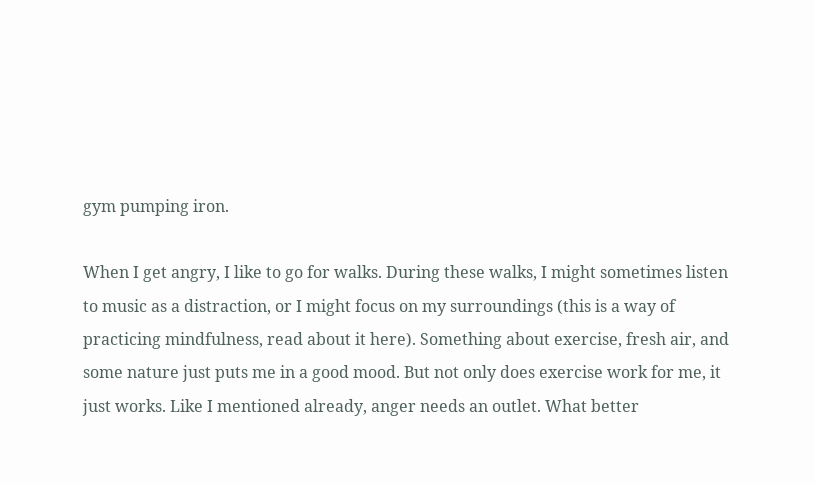gym pumping iron.

When I get angry, I like to go for walks. During these walks, I might sometimes listen to music as a distraction, or I might focus on my surroundings (this is a way of practicing mindfulness, read about it here). Something about exercise, fresh air, and some nature just puts me in a good mood. But not only does exercise work for me, it just works. Like I mentioned already, anger needs an outlet. What better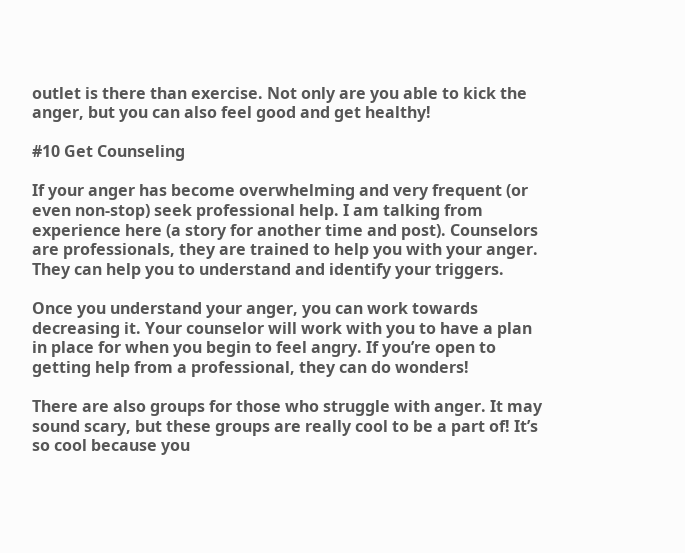outlet is there than exercise. Not only are you able to kick the anger, but you can also feel good and get healthy!

#10 Get Counseling

If your anger has become overwhelming and very frequent (or even non-stop) seek professional help. I am talking from experience here (a story for another time and post). Counselors are professionals, they are trained to help you with your anger. They can help you to understand and identify your triggers.

Once you understand your anger, you can work towards decreasing it. Your counselor will work with you to have a plan in place for when you begin to feel angry. If you’re open to getting help from a professional, they can do wonders!

There are also groups for those who struggle with anger. It may sound scary, but these groups are really cool to be a part of! It’s so cool because you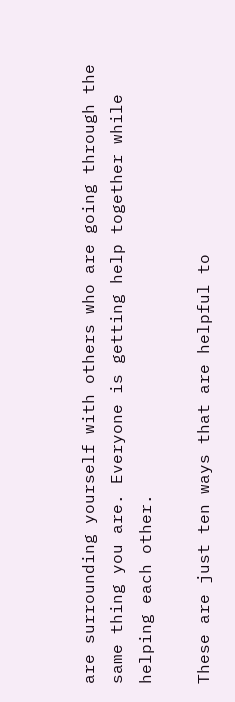are surrounding yourself with others who are going through the same thing you are. Everyone is getting help together while helping each other.

These are just ten ways that are helpful to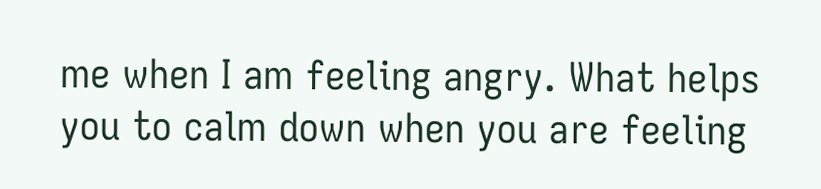me when I am feeling angry. What helps you to calm down when you are feeling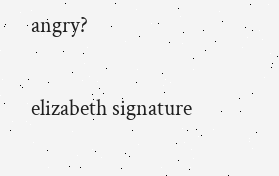angry?

elizabeth signature